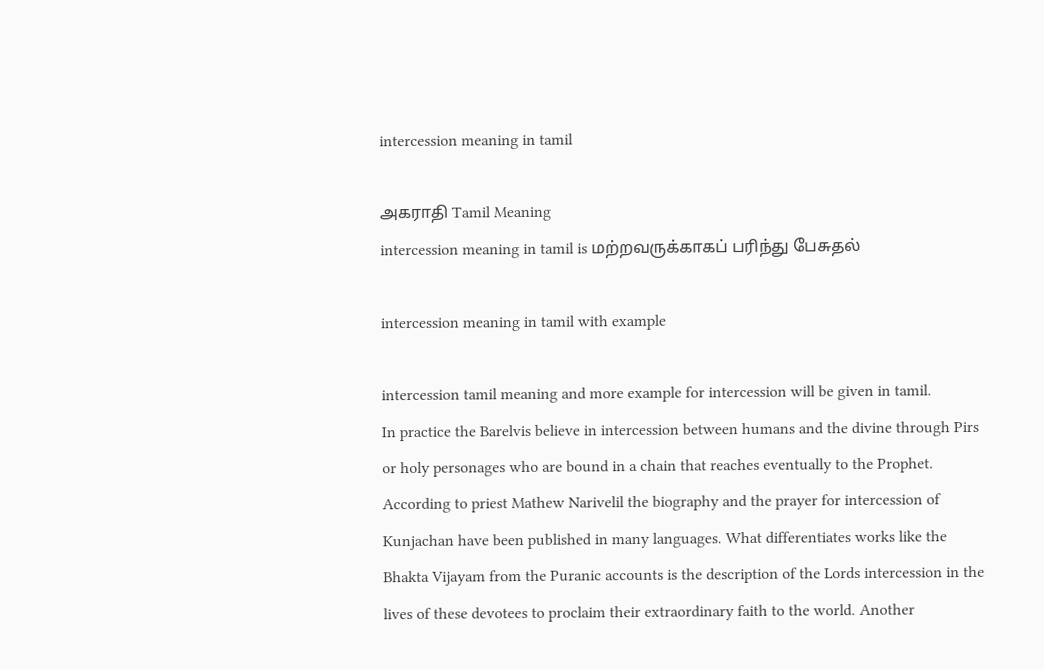intercession meaning in tamil

அகராதி Tamil Meaning
intercession meaning in tamil is மற்றவருக்காகப் பரிந்து பேசுதல்

intercession meaning in tamil with example

intercession tamil meaning and more example for intercession will be given in tamil.
In practice the Barelvis believe in intercession between humans and the divine through Pirs or holy personages who are bound in a chain that reaches eventually to the Prophet. According to priest Mathew Narivelil the biography and the prayer for intercession of Kunjachan have been published in many languages. What differentiates works like the Bhakta Vijayam from the Puranic accounts is the description of the Lords intercession in the lives of these devotees to proclaim their extraordinary faith to the world. Another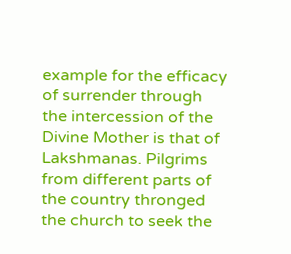example for the efficacy of surrender through the intercession of the Divine Mother is that of Lakshmanas. Pilgrims from different parts of the country thronged the church to seek the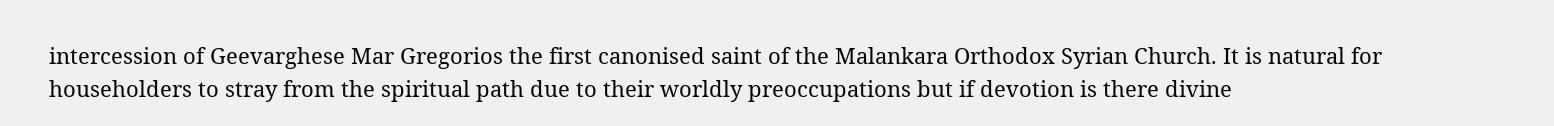intercession of Geevarghese Mar Gregorios the first canonised saint of the Malankara Orthodox Syrian Church. It is natural for householders to stray from the spiritual path due to their worldly preoccupations but if devotion is there divine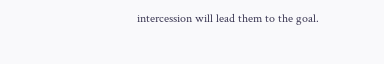intercession will lead them to the goal.